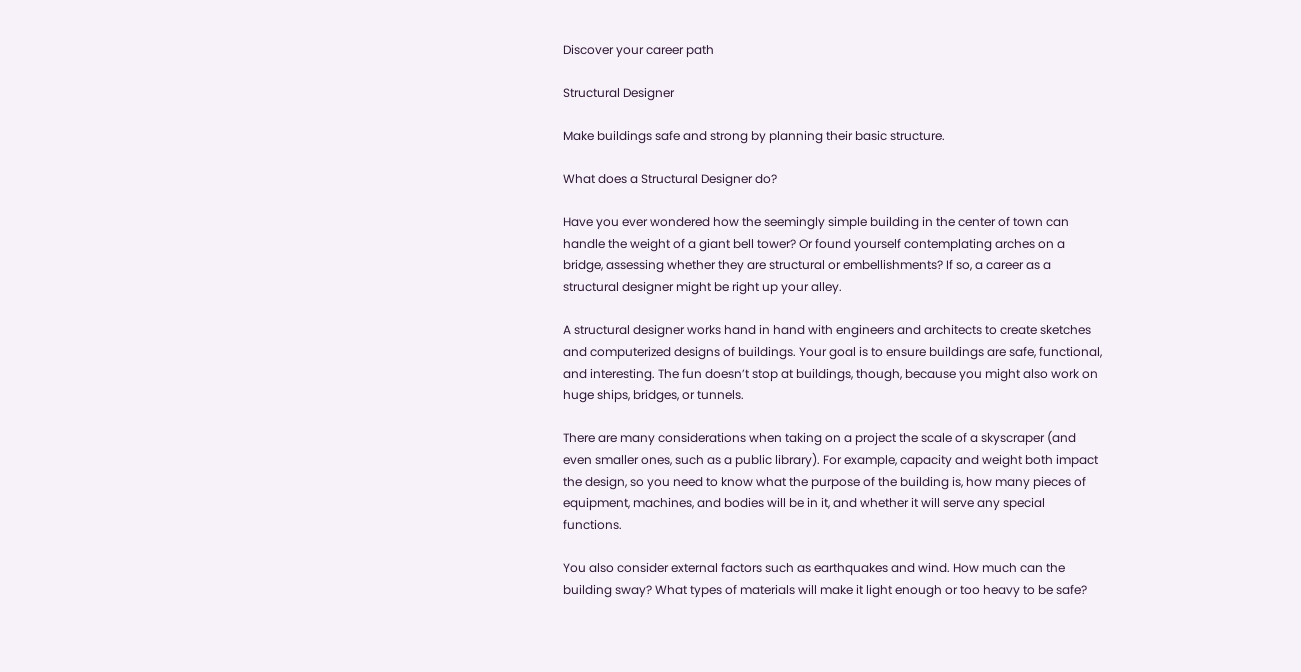Discover your career path

Structural Designer

Make buildings safe and strong by planning their basic structure.

What does a Structural Designer do?

Have you ever wondered how the seemingly simple building in the center of town can handle the weight of a giant bell tower? Or found yourself contemplating arches on a bridge, assessing whether they are structural or embellishments? If so, a career as a structural designer might be right up your alley.

A structural designer works hand in hand with engineers and architects to create sketches and computerized designs of buildings. Your goal is to ensure buildings are safe, functional, and interesting. The fun doesn’t stop at buildings, though, because you might also work on huge ships, bridges, or tunnels.

There are many considerations when taking on a project the scale of a skyscraper (and even smaller ones, such as a public library). For example, capacity and weight both impact the design, so you need to know what the purpose of the building is, how many pieces of equipment, machines, and bodies will be in it, and whether it will serve any special functions.

You also consider external factors such as earthquakes and wind. How much can the building sway? What types of materials will make it light enough or too heavy to be safe?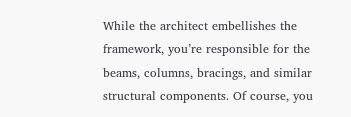While the architect embellishes the framework, you’re responsible for the beams, columns, bracings, and similar structural components. Of course, you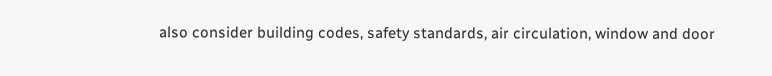also consider building codes, safety standards, air circulation, window and door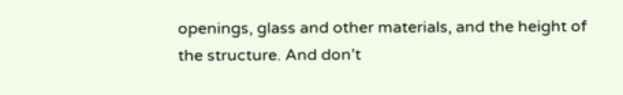openings, glass and other materials, and the height of the structure. And don’t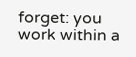forget: you work within a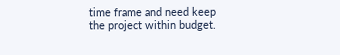time frame and need keep the project within budget.